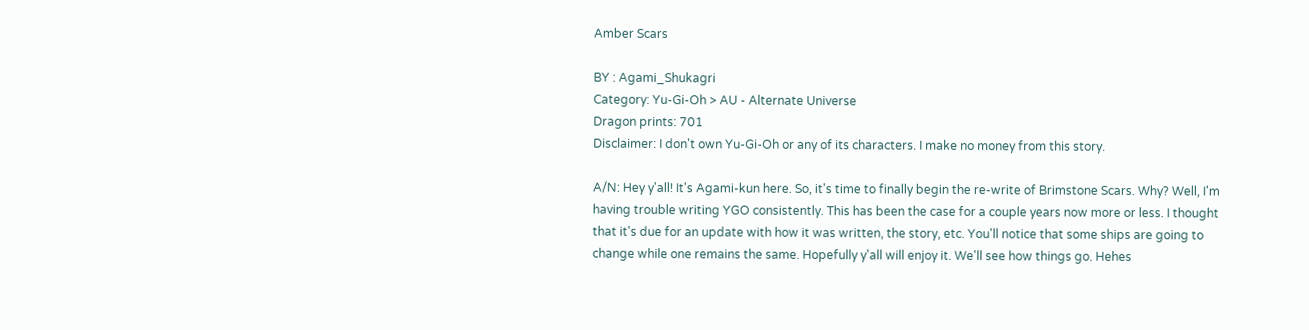Amber Scars

BY : Agami_Shukagri
Category: Yu-Gi-Oh > AU - Alternate Universe
Dragon prints: 701
Disclaimer: I don't own Yu-Gi-Oh or any of its characters. I make no money from this story.

A/N: Hey y'all! It's Agami-kun here. So, it's time to finally begin the re-write of Brimstone Scars. Why? Well, I'm having trouble writing YGO consistently. This has been the case for a couple years now more or less. I thought that it's due for an update with how it was written, the story, etc. You'll notice that some ships are going to change while one remains the same. Hopefully y'all will enjoy it. We'll see how things go. Hehes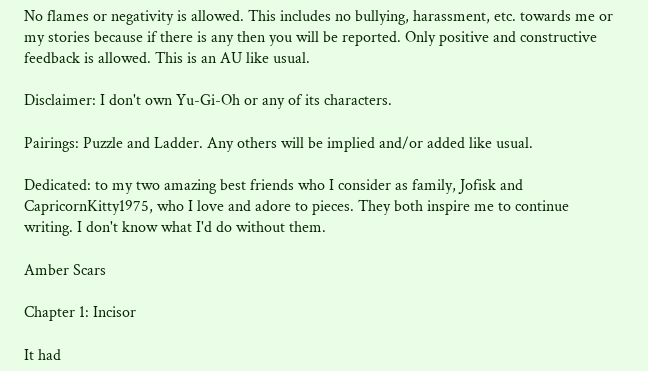No flames or negativity is allowed. This includes no bullying, harassment, etc. towards me or my stories because if there is any then you will be reported. Only positive and constructive feedback is allowed. This is an AU like usual.

Disclaimer: I don't own Yu-Gi-Oh or any of its characters.

Pairings: Puzzle and Ladder. Any others will be implied and/or added like usual.

Dedicated: to my two amazing best friends who I consider as family, Jofisk and CapricornKitty1975, who I love and adore to pieces. They both inspire me to continue writing. I don't know what I'd do without them.

Amber Scars

Chapter 1: Incisor

It had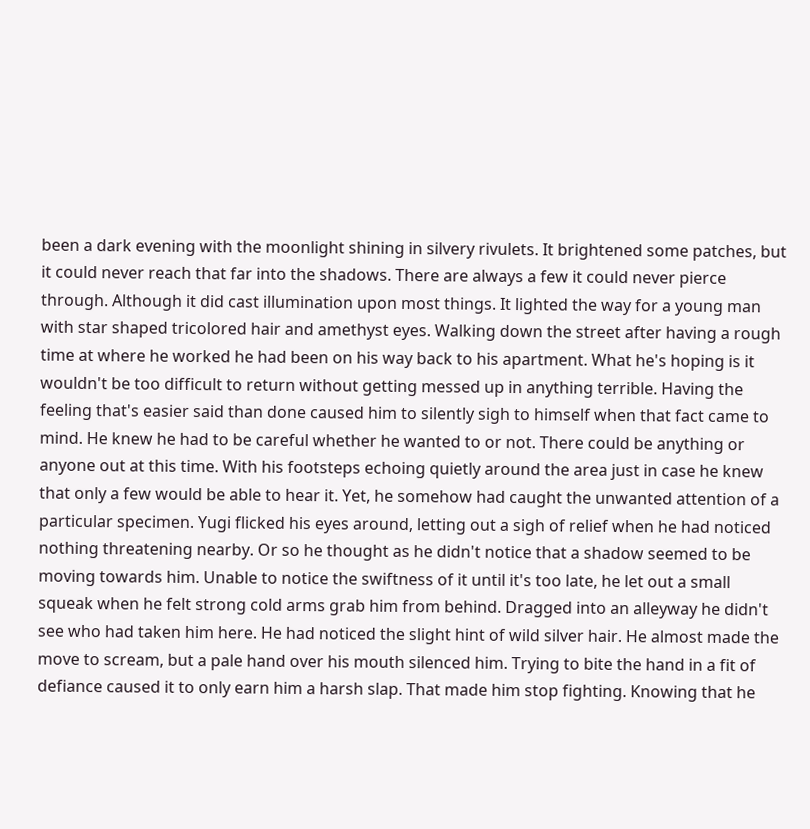been a dark evening with the moonlight shining in silvery rivulets. It brightened some patches, but it could never reach that far into the shadows. There are always a few it could never pierce through. Although it did cast illumination upon most things. It lighted the way for a young man with star shaped tricolored hair and amethyst eyes. Walking down the street after having a rough time at where he worked he had been on his way back to his apartment. What he's hoping is it wouldn't be too difficult to return without getting messed up in anything terrible. Having the feeling that's easier said than done caused him to silently sigh to himself when that fact came to mind. He knew he had to be careful whether he wanted to or not. There could be anything or anyone out at this time. With his footsteps echoing quietly around the area just in case he knew that only a few would be able to hear it. Yet, he somehow had caught the unwanted attention of a particular specimen. Yugi flicked his eyes around, letting out a sigh of relief when he had noticed nothing threatening nearby. Or so he thought as he didn't notice that a shadow seemed to be moving towards him. Unable to notice the swiftness of it until it's too late, he let out a small squeak when he felt strong cold arms grab him from behind. Dragged into an alleyway he didn't see who had taken him here. He had noticed the slight hint of wild silver hair. He almost made the move to scream, but a pale hand over his mouth silenced him. Trying to bite the hand in a fit of defiance caused it to only earn him a harsh slap. That made him stop fighting. Knowing that he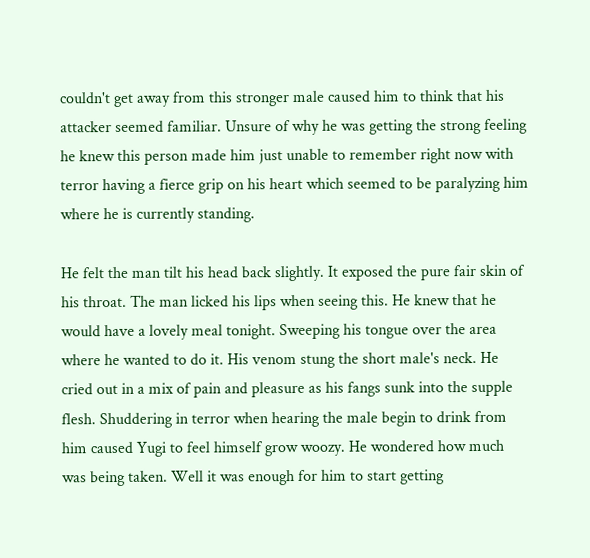couldn't get away from this stronger male caused him to think that his attacker seemed familiar. Unsure of why he was getting the strong feeling he knew this person made him just unable to remember right now with terror having a fierce grip on his heart which seemed to be paralyzing him where he is currently standing.

He felt the man tilt his head back slightly. It exposed the pure fair skin of his throat. The man licked his lips when seeing this. He knew that he would have a lovely meal tonight. Sweeping his tongue over the area where he wanted to do it. His venom stung the short male's neck. He cried out in a mix of pain and pleasure as his fangs sunk into the supple flesh. Shuddering in terror when hearing the male begin to drink from him caused Yugi to feel himself grow woozy. He wondered how much was being taken. Well it was enough for him to start getting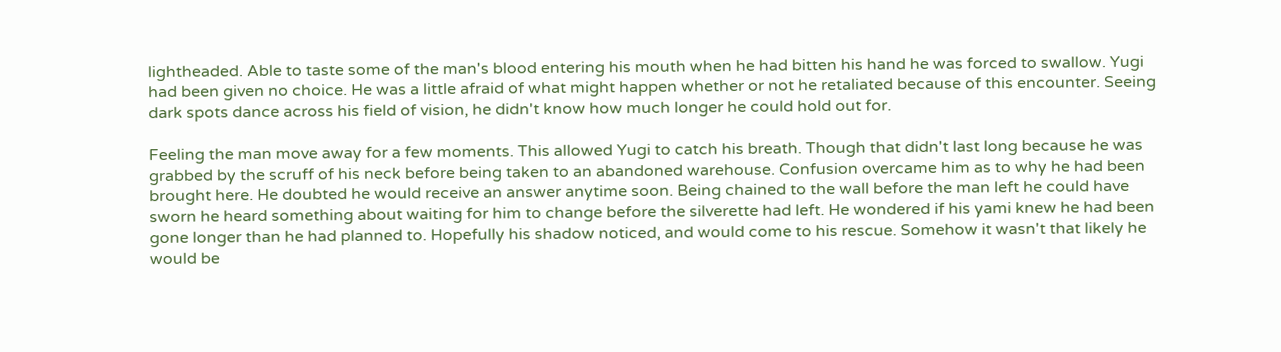lightheaded. Able to taste some of the man's blood entering his mouth when he had bitten his hand he was forced to swallow. Yugi had been given no choice. He was a little afraid of what might happen whether or not he retaliated because of this encounter. Seeing dark spots dance across his field of vision, he didn't know how much longer he could hold out for.

Feeling the man move away for a few moments. This allowed Yugi to catch his breath. Though that didn't last long because he was grabbed by the scruff of his neck before being taken to an abandoned warehouse. Confusion overcame him as to why he had been brought here. He doubted he would receive an answer anytime soon. Being chained to the wall before the man left he could have sworn he heard something about waiting for him to change before the silverette had left. He wondered if his yami knew he had been gone longer than he had planned to. Hopefully his shadow noticed, and would come to his rescue. Somehow it wasn't that likely he would be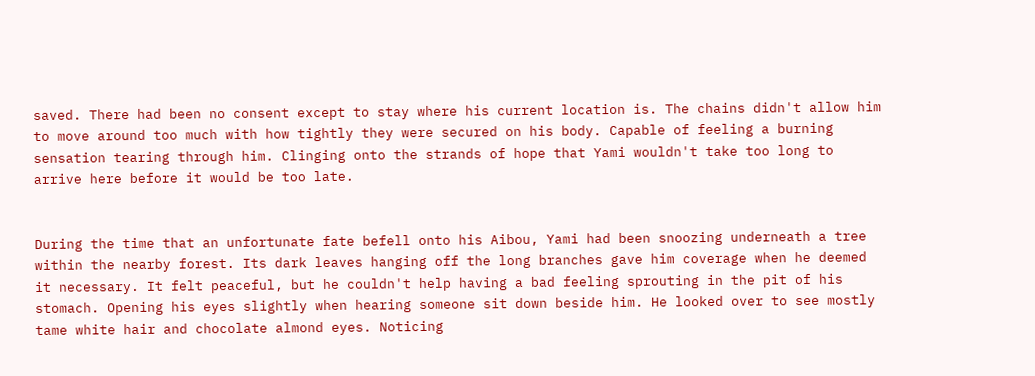saved. There had been no consent except to stay where his current location is. The chains didn't allow him to move around too much with how tightly they were secured on his body. Capable of feeling a burning sensation tearing through him. Clinging onto the strands of hope that Yami wouldn't take too long to arrive here before it would be too late.


During the time that an unfortunate fate befell onto his Aibou, Yami had been snoozing underneath a tree within the nearby forest. Its dark leaves hanging off the long branches gave him coverage when he deemed it necessary. It felt peaceful, but he couldn't help having a bad feeling sprouting in the pit of his stomach. Opening his eyes slightly when hearing someone sit down beside him. He looked over to see mostly tame white hair and chocolate almond eyes. Noticing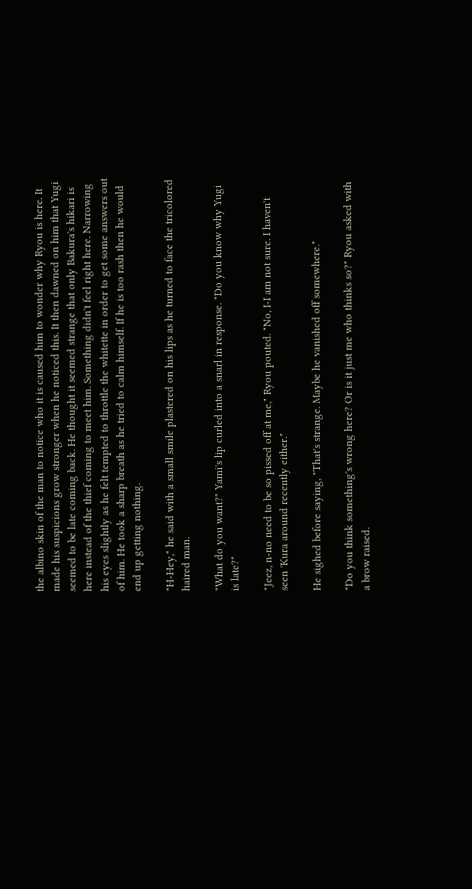the albino skin of the man to notice who it is caused him to wonder why Ryou is here. It made his suspicions grow stronger when he noticed this. It then dawned on him that Yugi seemed to be late coming back. He thought it seemed strange that only Bakura's hikari is here instead of the thief coming to meet him. Something didn't feel right here. Narrowing his eyes slightly as he felt tempted to throttle the whitette in order to get some answers out of him. He took a sharp breath as he tried to calm himself. If he is too rash then he would end up getting nothing.

"H-Hey," he said with a small smile plastered on his lips as he turned to face the tricolored haired man.

"What do you want?" Yami's lip curled into a snarl in response. "Do you know why Yugi is late?"

"Jeez, n-no need to be so pissed off at me," Ryou pouted. "No, I-I am not sure. I haven't seen 'Kura around recently either."

He sighed before saying, "That's strange. Maybe he vanished off somewhere."

"Do you think something's wrong here? Or is it just me who thinks so?" Ryou asked with a brow raised.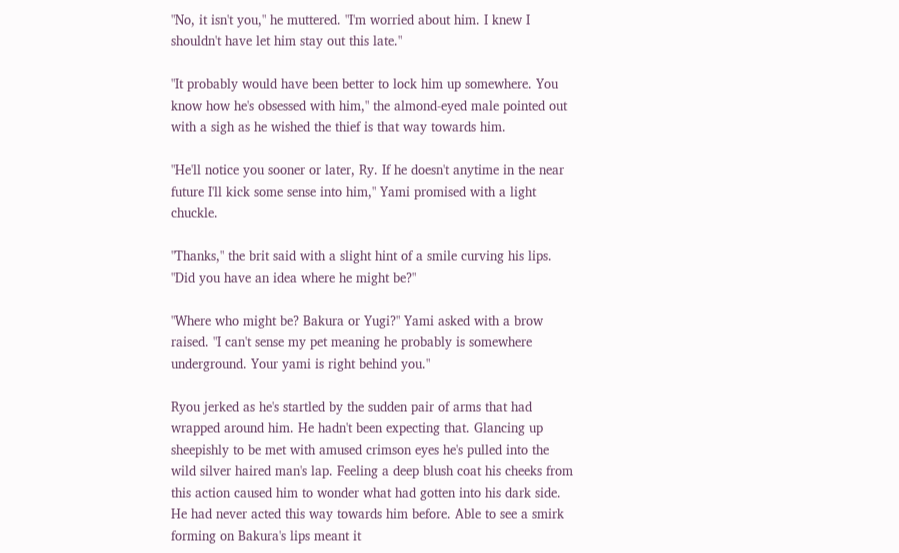"No, it isn't you," he muttered. "I'm worried about him. I knew I shouldn't have let him stay out this late."

"It probably would have been better to lock him up somewhere. You know how he's obsessed with him," the almond-eyed male pointed out with a sigh as he wished the thief is that way towards him.

"He'll notice you sooner or later, Ry. If he doesn't anytime in the near future I'll kick some sense into him," Yami promised with a light chuckle.

"Thanks," the brit said with a slight hint of a smile curving his lips. "Did you have an idea where he might be?"

"Where who might be? Bakura or Yugi?" Yami asked with a brow raised. "I can't sense my pet meaning he probably is somewhere underground. Your yami is right behind you."

Ryou jerked as he's startled by the sudden pair of arms that had wrapped around him. He hadn't been expecting that. Glancing up sheepishly to be met with amused crimson eyes he's pulled into the wild silver haired man's lap. Feeling a deep blush coat his cheeks from this action caused him to wonder what had gotten into his dark side. He had never acted this way towards him before. Able to see a smirk forming on Bakura's lips meant it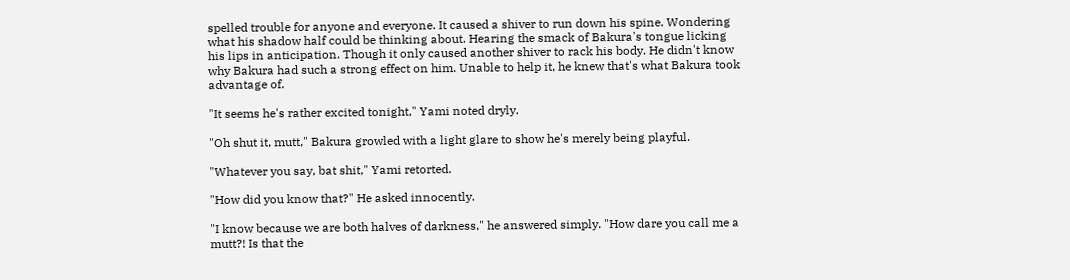spelled trouble for anyone and everyone. It caused a shiver to run down his spine. Wondering what his shadow half could be thinking about. Hearing the smack of Bakura's tongue licking his lips in anticipation. Though it only caused another shiver to rack his body. He didn't know why Bakura had such a strong effect on him. Unable to help it, he knew that's what Bakura took advantage of.

"It seems he's rather excited tonight," Yami noted dryly.

"Oh shut it, mutt," Bakura growled with a light glare to show he's merely being playful.

"Whatever you say, bat shit," Yami retorted.

"How did you know that?" He asked innocently.

"I know because we are both halves of darkness," he answered simply. "How dare you call me a mutt?! Is that the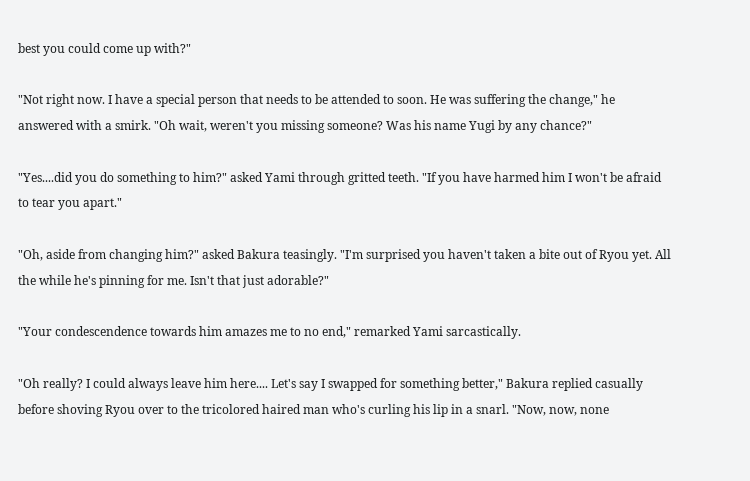best you could come up with?"

"Not right now. I have a special person that needs to be attended to soon. He was suffering the change," he answered with a smirk. "Oh wait, weren't you missing someone? Was his name Yugi by any chance?"

"Yes....did you do something to him?" asked Yami through gritted teeth. "If you have harmed him I won't be afraid to tear you apart."

"Oh, aside from changing him?" asked Bakura teasingly. "I'm surprised you haven't taken a bite out of Ryou yet. All the while he's pinning for me. Isn't that just adorable?"

"Your condescendence towards him amazes me to no end," remarked Yami sarcastically.

"Oh really? I could always leave him here.... Let's say I swapped for something better," Bakura replied casually before shoving Ryou over to the tricolored haired man who's curling his lip in a snarl. "Now, now, none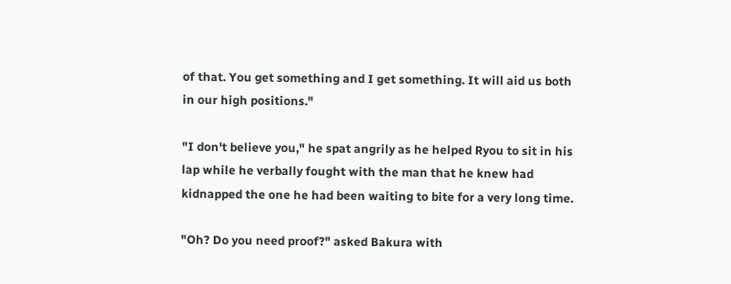of that. You get something and I get something. It will aid us both in our high positions."

"I don't believe you," he spat angrily as he helped Ryou to sit in his lap while he verbally fought with the man that he knew had kidnapped the one he had been waiting to bite for a very long time.

"Oh? Do you need proof?" asked Bakura with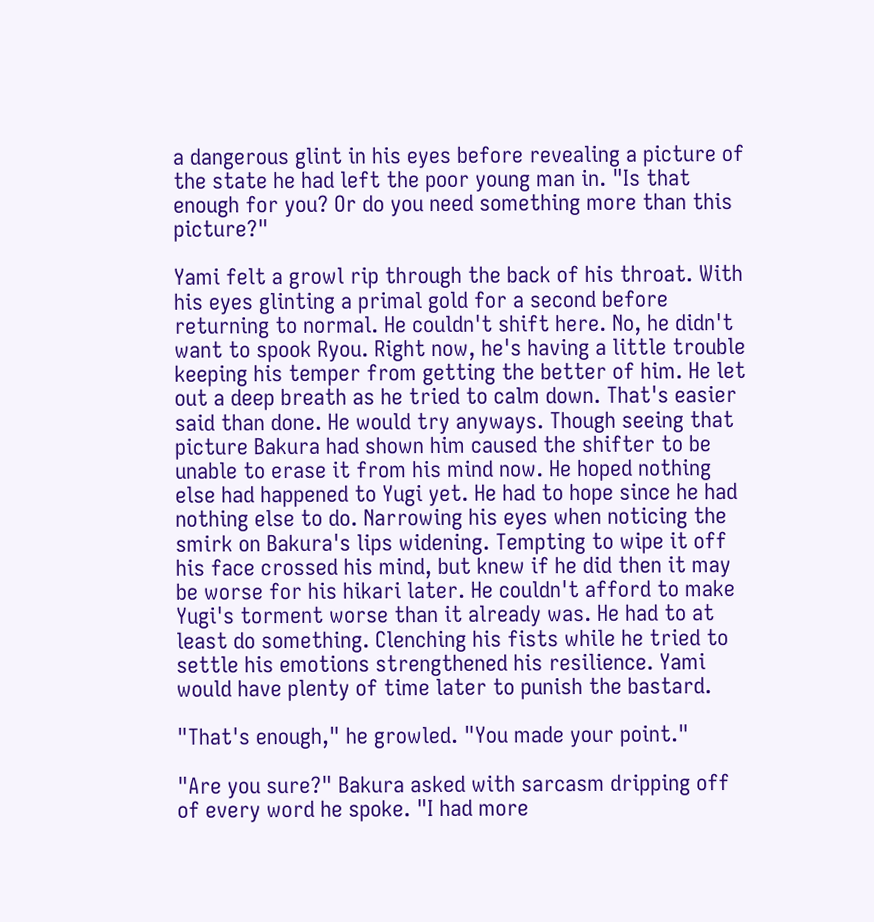a dangerous glint in his eyes before revealing a picture of the state he had left the poor young man in. "Is that enough for you? Or do you need something more than this picture?"

Yami felt a growl rip through the back of his throat. With his eyes glinting a primal gold for a second before returning to normal. He couldn't shift here. No, he didn't want to spook Ryou. Right now, he's having a little trouble keeping his temper from getting the better of him. He let out a deep breath as he tried to calm down. That's easier said than done. He would try anyways. Though seeing that picture Bakura had shown him caused the shifter to be unable to erase it from his mind now. He hoped nothing else had happened to Yugi yet. He had to hope since he had nothing else to do. Narrowing his eyes when noticing the smirk on Bakura's lips widening. Tempting to wipe it off his face crossed his mind, but knew if he did then it may be worse for his hikari later. He couldn't afford to make Yugi's torment worse than it already was. He had to at least do something. Clenching his fists while he tried to settle his emotions strengthened his resilience. Yami would have plenty of time later to punish the bastard.

"That's enough," he growled. "You made your point."

"Are you sure?" Bakura asked with sarcasm dripping off of every word he spoke. "I had more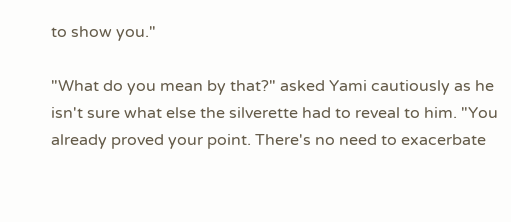to show you."

"What do you mean by that?" asked Yami cautiously as he isn't sure what else the silverette had to reveal to him. "You already proved your point. There's no need to exacerbate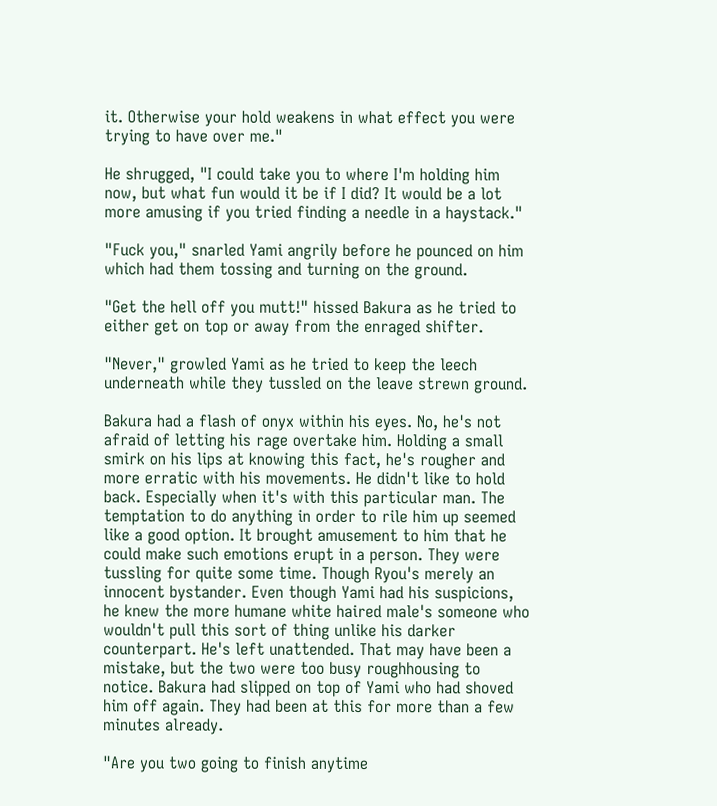it. Otherwise your hold weakens in what effect you were trying to have over me."

He shrugged, "I could take you to where I'm holding him now, but what fun would it be if I did? It would be a lot more amusing if you tried finding a needle in a haystack."

"Fuck you," snarled Yami angrily before he pounced on him which had them tossing and turning on the ground.

"Get the hell off you mutt!" hissed Bakura as he tried to either get on top or away from the enraged shifter.

"Never," growled Yami as he tried to keep the leech underneath while they tussled on the leave strewn ground.

Bakura had a flash of onyx within his eyes. No, he's not afraid of letting his rage overtake him. Holding a small smirk on his lips at knowing this fact, he's rougher and more erratic with his movements. He didn't like to hold back. Especially when it's with this particular man. The temptation to do anything in order to rile him up seemed like a good option. It brought amusement to him that he could make such emotions erupt in a person. They were tussling for quite some time. Though Ryou's merely an innocent bystander. Even though Yami had his suspicions, he knew the more humane white haired male's someone who wouldn't pull this sort of thing unlike his darker counterpart. He's left unattended. That may have been a mistake, but the two were too busy roughhousing to notice. Bakura had slipped on top of Yami who had shoved him off again. They had been at this for more than a few minutes already.

"Are you two going to finish anytime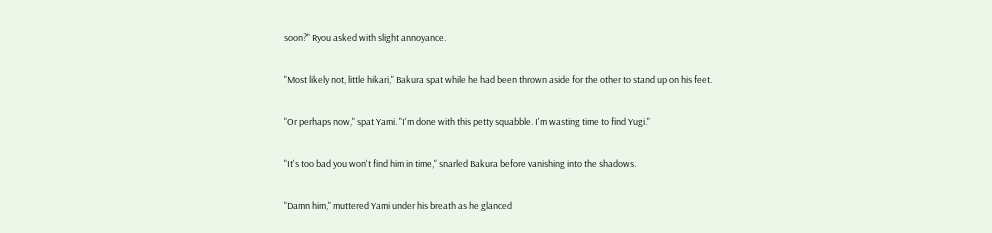soon?" Ryou asked with slight annoyance.

"Most likely not, little hikari," Bakura spat while he had been thrown aside for the other to stand up on his feet.

"Or perhaps now," spat Yami. "I'm done with this petty squabble. I'm wasting time to find Yugi."

"It's too bad you won't find him in time," snarled Bakura before vanishing into the shadows.

"Damn him," muttered Yami under his breath as he glanced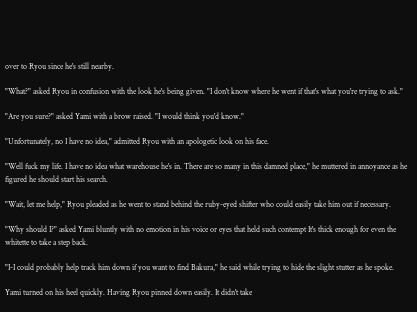over to Ryou since he's still nearby.

"What?" asked Ryou in confusion with the look he's being given. "I don't know where he went if that's what you're trying to ask."

"Are you sure?" asked Yami with a brow raised. "I would think you'd know."

"Unfortunately, no I have no idea," admitted Ryou with an apologetic look on his face.

"Well fuck my life. I have no idea what warehouse he's in. There are so many in this damned place," he muttered in annoyance as he figured he should start his search.

"Wait, let me help," Ryou pleaded as he went to stand behind the ruby-eyed shifter who could easily take him out if necessary.

"Why should I?" asked Yami bluntly with no emotion in his voice or eyes that held such contempt It's thick enough for even the whitette to take a step back.

"I-I could probably help track him down if you want to find Bakura," he said while trying to hide the slight stutter as he spoke.

Yami turned on his heel quickly. Having Ryou pinned down easily. It didn't take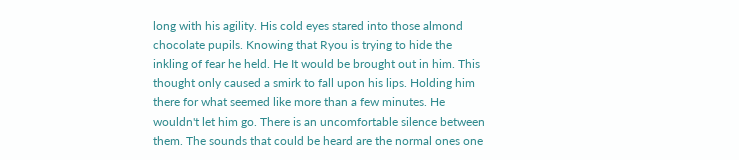long with his agility. His cold eyes stared into those almond chocolate pupils. Knowing that Ryou is trying to hide the inkling of fear he held. He It would be brought out in him. This thought only caused a smirk to fall upon his lips. Holding him there for what seemed like more than a few minutes. He wouldn't let him go. There is an uncomfortable silence between them. The sounds that could be heard are the normal ones one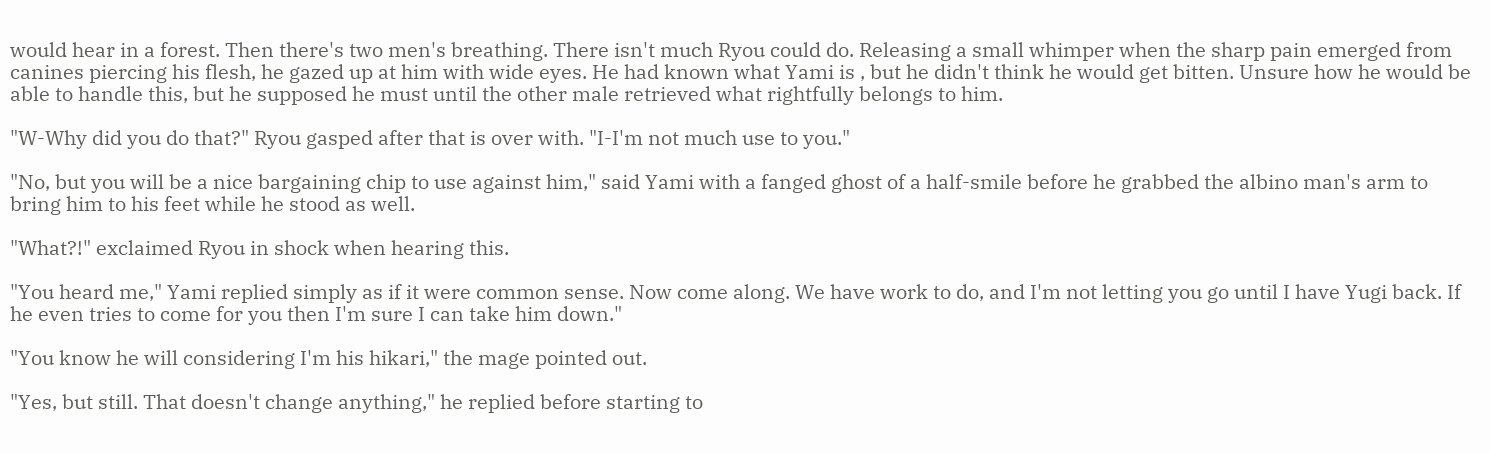would hear in a forest. Then there's two men's breathing. There isn't much Ryou could do. Releasing a small whimper when the sharp pain emerged from canines piercing his flesh, he gazed up at him with wide eyes. He had known what Yami is , but he didn't think he would get bitten. Unsure how he would be able to handle this, but he supposed he must until the other male retrieved what rightfully belongs to him.

"W-Why did you do that?" Ryou gasped after that is over with. "I-I'm not much use to you."

"No, but you will be a nice bargaining chip to use against him," said Yami with a fanged ghost of a half-smile before he grabbed the albino man's arm to bring him to his feet while he stood as well.

"What?!" exclaimed Ryou in shock when hearing this.

"You heard me," Yami replied simply as if it were common sense. Now come along. We have work to do, and I'm not letting you go until I have Yugi back. If he even tries to come for you then I'm sure I can take him down."

"You know he will considering I'm his hikari," the mage pointed out.

"Yes, but still. That doesn't change anything," he replied before starting to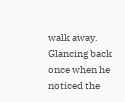walk away. Glancing back once when he noticed the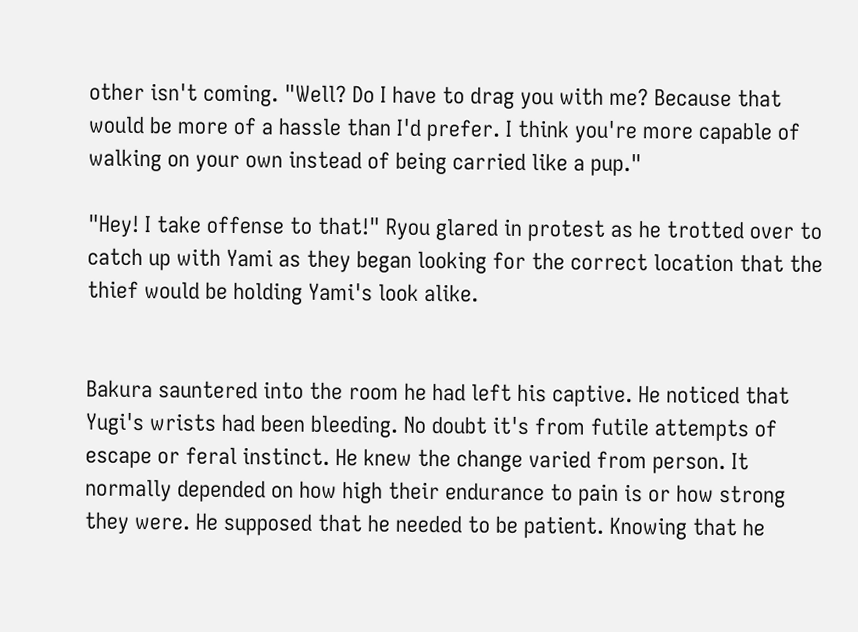other isn't coming. "Well? Do I have to drag you with me? Because that would be more of a hassle than I'd prefer. I think you're more capable of walking on your own instead of being carried like a pup."

"Hey! I take offense to that!" Ryou glared in protest as he trotted over to catch up with Yami as they began looking for the correct location that the thief would be holding Yami's look alike.


Bakura sauntered into the room he had left his captive. He noticed that Yugi's wrists had been bleeding. No doubt it's from futile attempts of escape or feral instinct. He knew the change varied from person. It normally depended on how high their endurance to pain is or how strong they were. He supposed that he needed to be patient. Knowing that he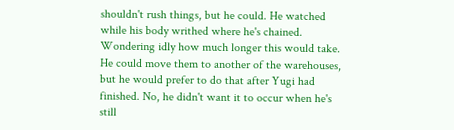shouldn't rush things, but he could. He watched while his body writhed where he's chained. Wondering idly how much longer this would take. He could move them to another of the warehouses, but he would prefer to do that after Yugi had finished. No, he didn't want it to occur when he's still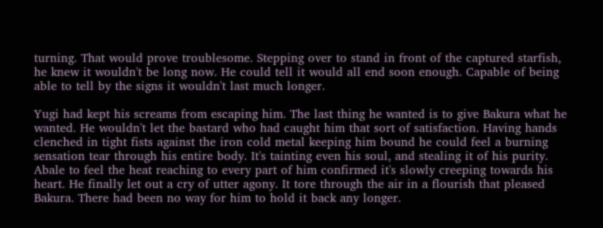turning. That would prove troublesome. Stepping over to stand in front of the captured starfish, he knew it wouldn't be long now. He could tell it would all end soon enough. Capable of being able to tell by the signs it wouldn't last much longer.

Yugi had kept his screams from escaping him. The last thing he wanted is to give Bakura what he wanted. He wouldn't let the bastard who had caught him that sort of satisfaction. Having hands clenched in tight fists against the iron cold metal keeping him bound he could feel a burning sensation tear through his entire body. It's tainting even his soul, and stealing it of his purity. Abale to feel the heat reaching to every part of him confirmed it's slowly creeping towards his heart. He finally let out a cry of utter agony. It tore through the air in a flourish that pleased Bakura. There had been no way for him to hold it back any longer.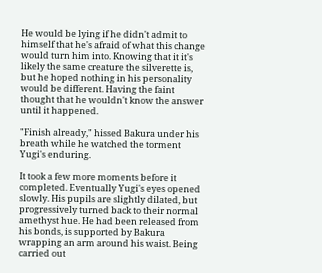He would be lying if he didn't admit to himself that he's afraid of what this change would turn him into. Knowing that it it's likely the same creature the silverette is, but he hoped nothing in his personality would be different. Having the faint thought that he wouldn't know the answer until it happened.

"Finish already," hissed Bakura under his breath while he watched the torment Yugi's enduring.

It took a few more moments before it completed. Eventually Yugi's eyes opened slowly. His pupils are slightly dilated, but progressively turned back to their normal amethyst hue. He had been released from his bonds, is supported by Bakura wrapping an arm around his waist. Being carried out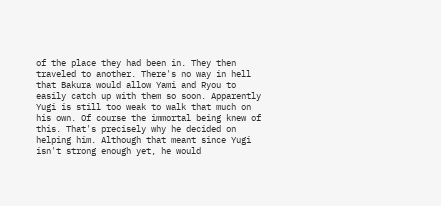of the place they had been in. They then traveled to another. There's no way in hell that Bakura would allow Yami and Ryou to easily catch up with them so soon. Apparently Yugi is still too weak to walk that much on his own. Of course the immortal being knew of this. That's precisely why he decided on helping him. Although that meant since Yugi isn't strong enough yet, he would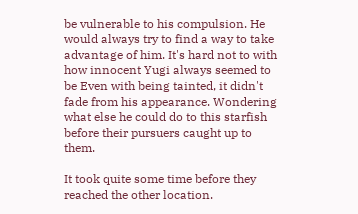be vulnerable to his compulsion. He would always try to find a way to take advantage of him. It's hard not to with how innocent Yugi always seemed to be Even with being tainted, it didn't fade from his appearance. Wondering what else he could do to this starfish before their pursuers caught up to them.

It took quite some time before they reached the other location.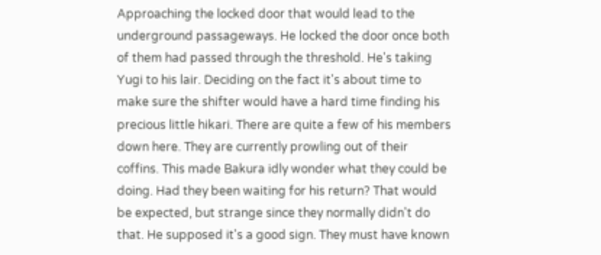Approaching the locked door that would lead to the underground passageways. He locked the door once both of them had passed through the threshold. He's taking Yugi to his lair. Deciding on the fact it's about time to make sure the shifter would have a hard time finding his precious little hikari. There are quite a few of his members down here. They are currently prowling out of their coffins. This made Bakura idly wonder what they could be doing. Had they been waiting for his return? That would be expected, but strange since they normally didn't do that. He supposed it's a good sign. They must have known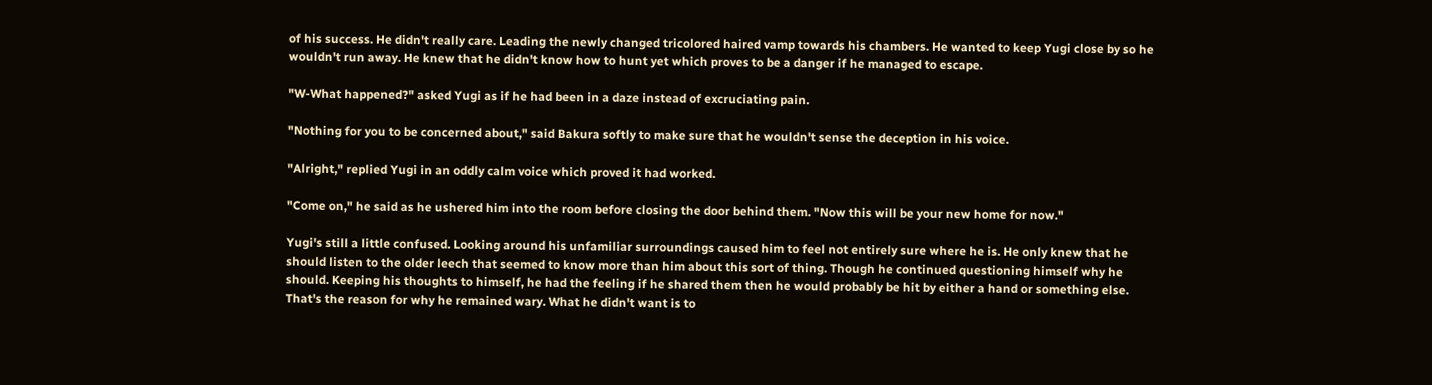of his success. He didn't really care. Leading the newly changed tricolored haired vamp towards his chambers. He wanted to keep Yugi close by so he wouldn't run away. He knew that he didn't know how to hunt yet which proves to be a danger if he managed to escape.

"W-What happened?" asked Yugi as if he had been in a daze instead of excruciating pain.

"Nothing for you to be concerned about," said Bakura softly to make sure that he wouldn't sense the deception in his voice.

"Alright," replied Yugi in an oddly calm voice which proved it had worked.

"Come on," he said as he ushered him into the room before closing the door behind them. "Now this will be your new home for now."

Yugi's still a little confused. Looking around his unfamiliar surroundings caused him to feel not entirely sure where he is. He only knew that he should listen to the older leech that seemed to know more than him about this sort of thing. Though he continued questioning himself why he should. Keeping his thoughts to himself, he had the feeling if he shared them then he would probably be hit by either a hand or something else. That's the reason for why he remained wary. What he didn't want is to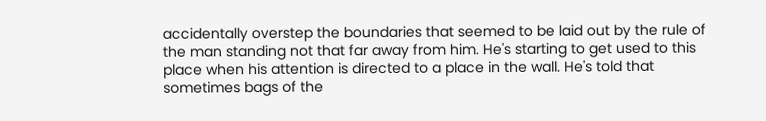accidentally overstep the boundaries that seemed to be laid out by the rule of the man standing not that far away from him. He's starting to get used to this place when his attention is directed to a place in the wall. He's told that sometimes bags of the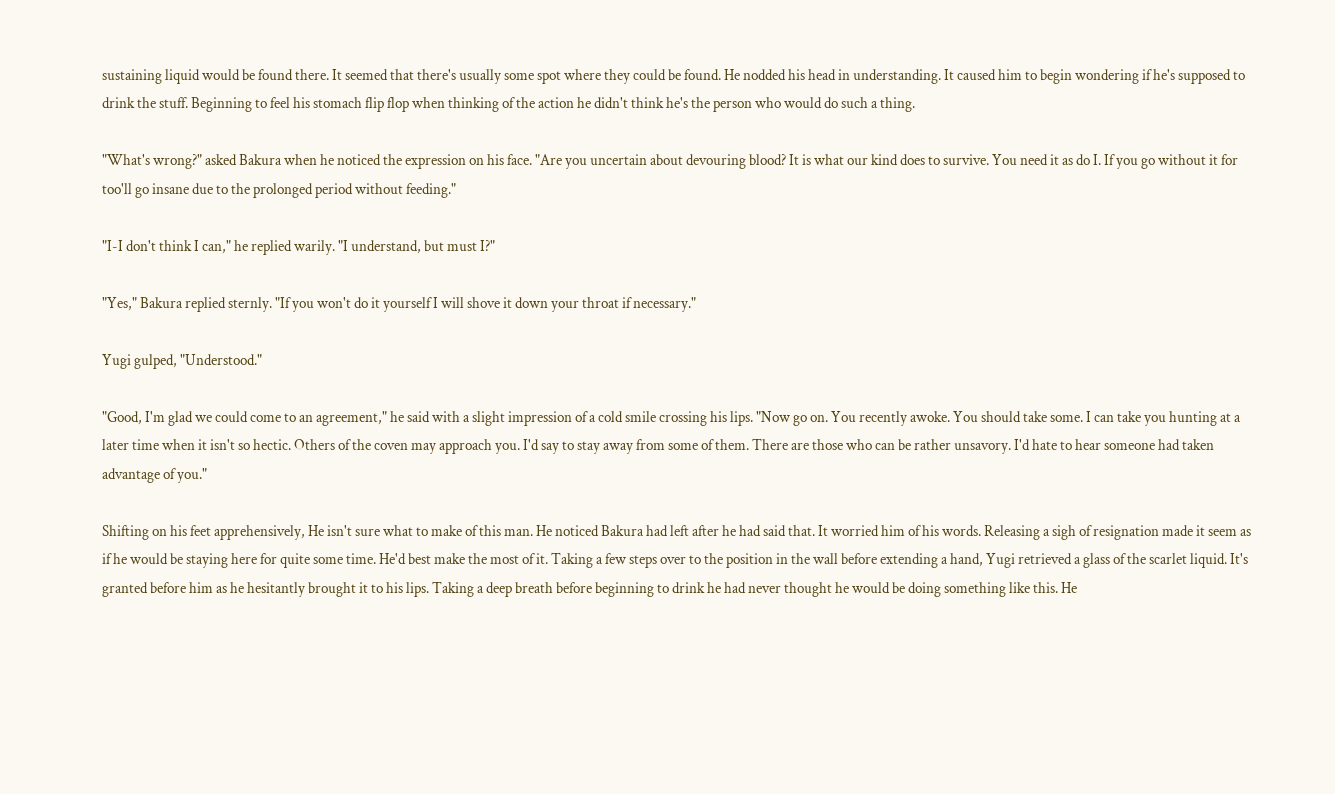sustaining liquid would be found there. It seemed that there's usually some spot where they could be found. He nodded his head in understanding. It caused him to begin wondering if he's supposed to drink the stuff. Beginning to feel his stomach flip flop when thinking of the action he didn't think he's the person who would do such a thing.

"What's wrong?" asked Bakura when he noticed the expression on his face. "Are you uncertain about devouring blood? It is what our kind does to survive. You need it as do I. If you go without it for too'll go insane due to the prolonged period without feeding."

"I-I don't think I can," he replied warily. "I understand, but must I?"

"Yes," Bakura replied sternly. "If you won't do it yourself I will shove it down your throat if necessary."

Yugi gulped, "Understood."

"Good, I'm glad we could come to an agreement," he said with a slight impression of a cold smile crossing his lips. "Now go on. You recently awoke. You should take some. I can take you hunting at a later time when it isn't so hectic. Others of the coven may approach you. I'd say to stay away from some of them. There are those who can be rather unsavory. I'd hate to hear someone had taken advantage of you."

Shifting on his feet apprehensively, He isn't sure what to make of this man. He noticed Bakura had left after he had said that. It worried him of his words. Releasing a sigh of resignation made it seem as if he would be staying here for quite some time. He'd best make the most of it. Taking a few steps over to the position in the wall before extending a hand, Yugi retrieved a glass of the scarlet liquid. It's granted before him as he hesitantly brought it to his lips. Taking a deep breath before beginning to drink he had never thought he would be doing something like this. He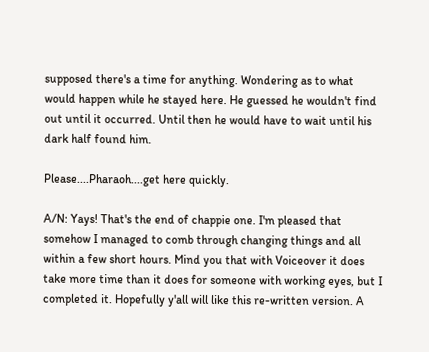supposed there's a time for anything. Wondering as to what would happen while he stayed here. He guessed he wouldn't find out until it occurred. Until then he would have to wait until his dark half found him.

Please....Pharaoh....get here quickly.

A/N: Yays! That's the end of chappie one. I'm pleased that somehow I managed to comb through changing things and all within a few short hours. Mind you that with Voiceover it does take more time than it does for someone with working eyes, but I completed it. Hopefully y'all will like this re-written version. A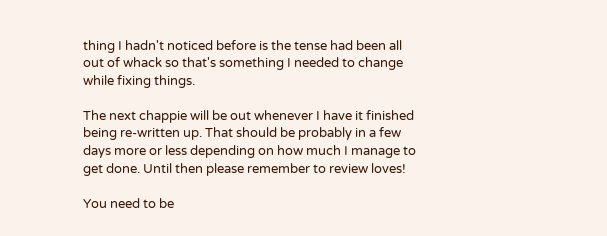thing I hadn't noticed before is the tense had been all out of whack so that's something I needed to change while fixing things.

The next chappie will be out whenever I have it finished being re-written up. That should be probably in a few days more or less depending on how much I manage to get done. Until then please remember to review loves!

You need to be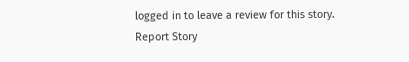logged in to leave a review for this story.
Report Story